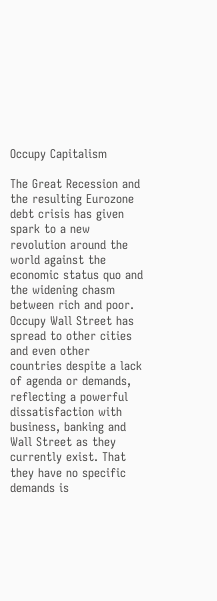Occupy Capitalism

The Great Recession and the resulting Eurozone debt crisis has given spark to a new revolution around the world against the economic status quo and the widening chasm between rich and poor. Occupy Wall Street has spread to other cities and even other countries despite a lack of agenda or demands, reflecting a powerful dissatisfaction with business, banking and Wall Street as they currently exist. That they have no specific demands is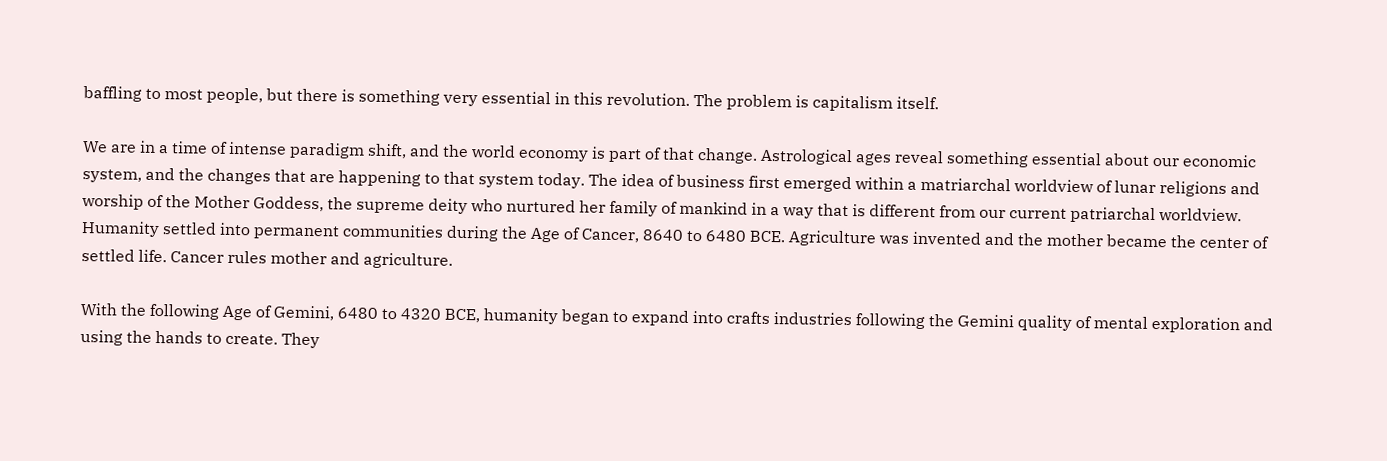baffling to most people, but there is something very essential in this revolution. The problem is capitalism itself.

We are in a time of intense paradigm shift, and the world economy is part of that change. Astrological ages reveal something essential about our economic system, and the changes that are happening to that system today. The idea of business first emerged within a matriarchal worldview of lunar religions and worship of the Mother Goddess, the supreme deity who nurtured her family of mankind in a way that is different from our current patriarchal worldview. Humanity settled into permanent communities during the Age of Cancer, 8640 to 6480 BCE. Agriculture was invented and the mother became the center of settled life. Cancer rules mother and agriculture.

With the following Age of Gemini, 6480 to 4320 BCE, humanity began to expand into crafts industries following the Gemini quality of mental exploration and using the hands to create. They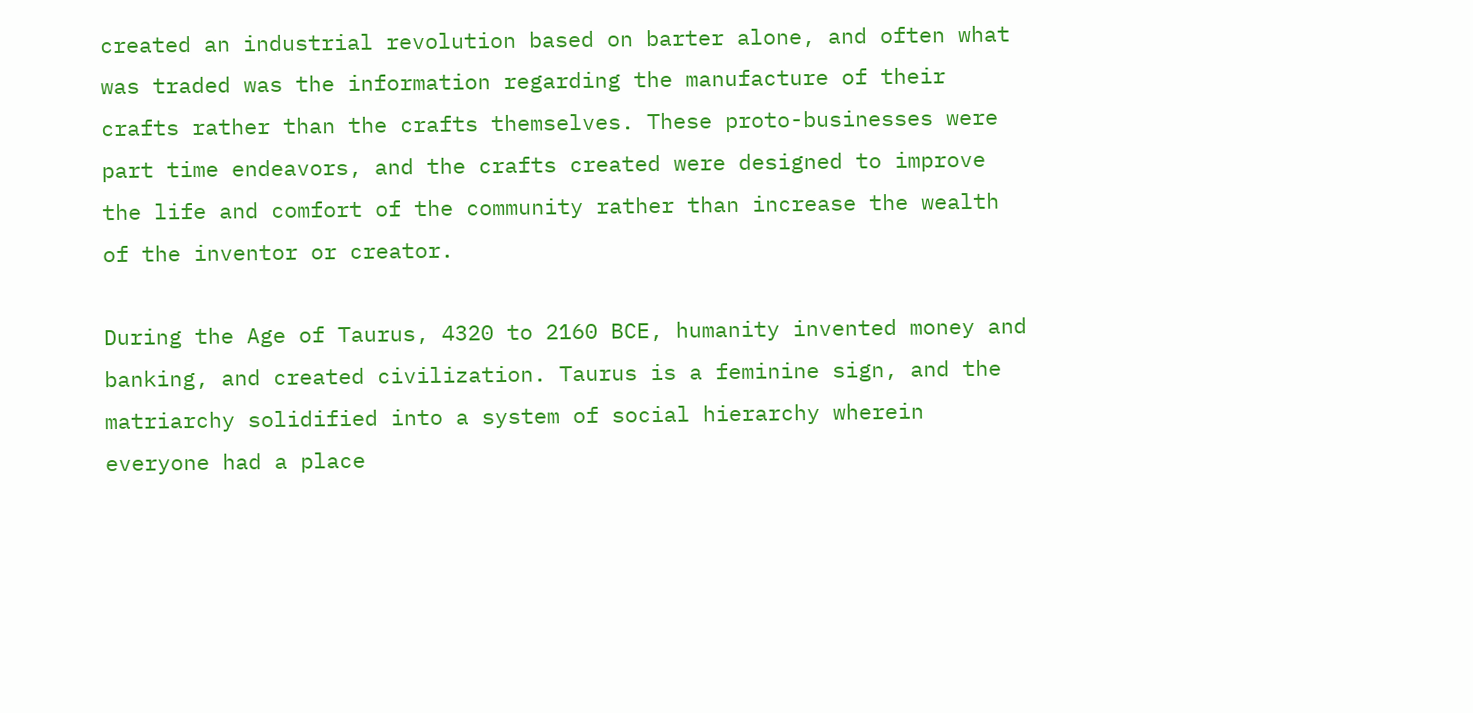created an industrial revolution based on barter alone, and often what was traded was the information regarding the manufacture of their crafts rather than the crafts themselves. These proto-businesses were part time endeavors, and the crafts created were designed to improve the life and comfort of the community rather than increase the wealth of the inventor or creator.

During the Age of Taurus, 4320 to 2160 BCE, humanity invented money and banking, and created civilization. Taurus is a feminine sign, and the matriarchy solidified into a system of social hierarchy wherein everyone had a place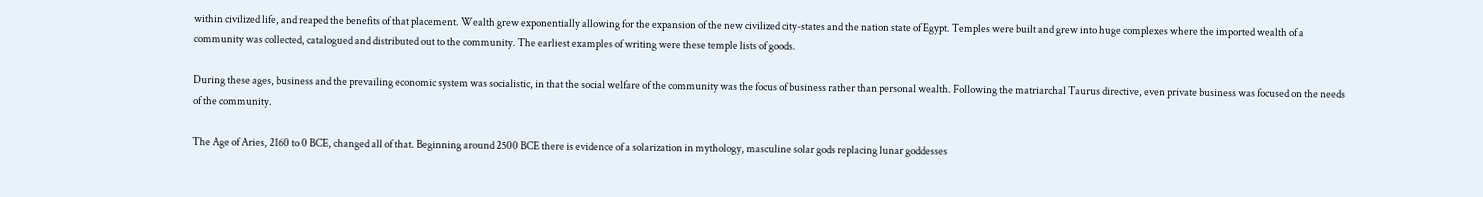within civilized life, and reaped the benefits of that placement. Wealth grew exponentially allowing for the expansion of the new civilized city-states and the nation state of Egypt. Temples were built and grew into huge complexes where the imported wealth of a community was collected, catalogued and distributed out to the community. The earliest examples of writing were these temple lists of goods.

During these ages, business and the prevailing economic system was socialistic, in that the social welfare of the community was the focus of business rather than personal wealth. Following the matriarchal Taurus directive, even private business was focused on the needs of the community.

The Age of Aries, 2160 to 0 BCE, changed all of that. Beginning around 2500 BCE there is evidence of a solarization in mythology, masculine solar gods replacing lunar goddesses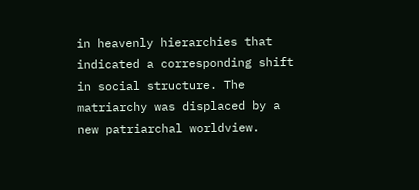in heavenly hierarchies that indicated a corresponding shift in social structure. The matriarchy was displaced by a new patriarchal worldview.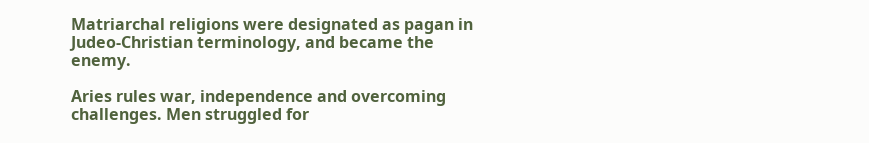Matriarchal religions were designated as pagan in Judeo-Christian terminology, and became the enemy.

Aries rules war, independence and overcoming challenges. Men struggled for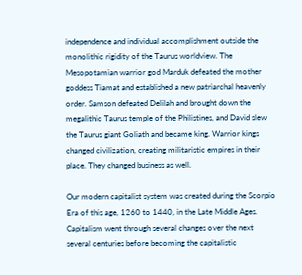independence and individual accomplishment outside the monolithic rigidity of the Taurus worldview. The Mesopotamian warrior god Marduk defeated the mother goddess Tiamat and established a new patriarchal heavenly order. Samson defeated Delilah and brought down the megalithic Taurus temple of the Philistines, and David slew the Taurus giant Goliath and became king. Warrior kings changed civilization, creating militaristic empires in their place. They changed business as well.

Our modern capitalist system was created during the Scorpio Era of this age, 1260 to 1440, in the Late Middle Ages. Capitalism went through several changes over the next several centuries before becoming the capitalistic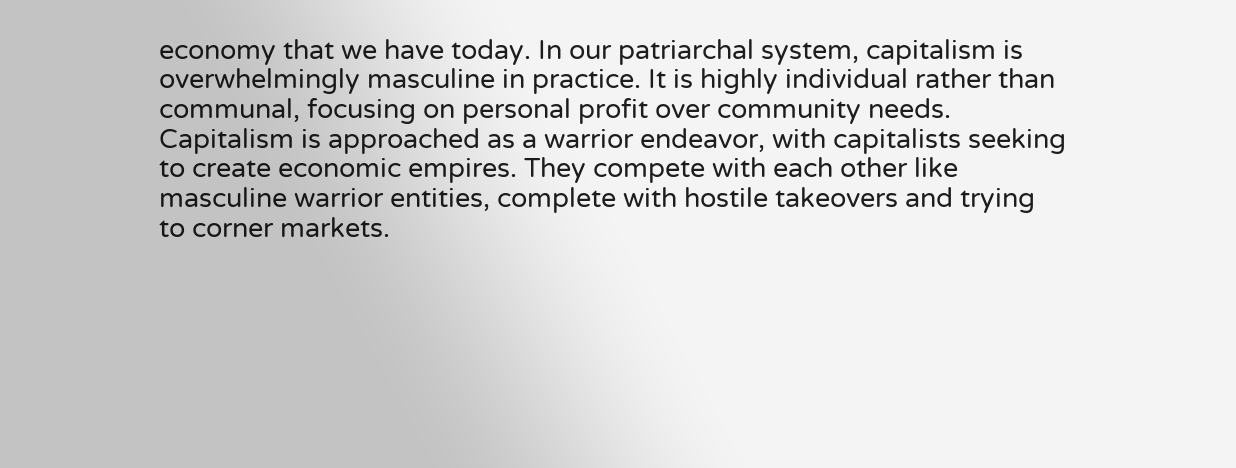economy that we have today. In our patriarchal system, capitalism is overwhelmingly masculine in practice. It is highly individual rather than communal, focusing on personal profit over community needs. Capitalism is approached as a warrior endeavor, with capitalists seeking to create economic empires. They compete with each other like masculine warrior entities, complete with hostile takeovers and trying to corner markets.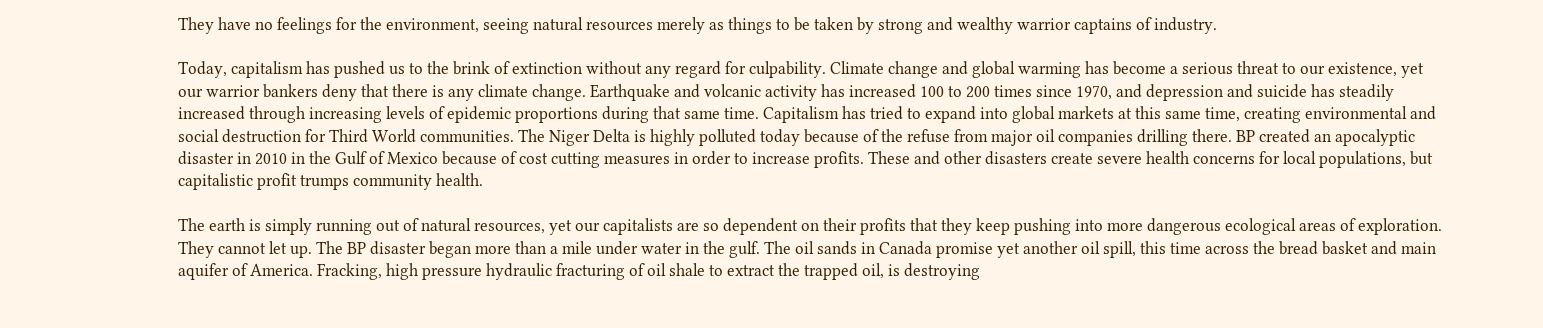They have no feelings for the environment, seeing natural resources merely as things to be taken by strong and wealthy warrior captains of industry.

Today, capitalism has pushed us to the brink of extinction without any regard for culpability. Climate change and global warming has become a serious threat to our existence, yet our warrior bankers deny that there is any climate change. Earthquake and volcanic activity has increased 100 to 200 times since 1970, and depression and suicide has steadily increased through increasing levels of epidemic proportions during that same time. Capitalism has tried to expand into global markets at this same time, creating environmental and social destruction for Third World communities. The Niger Delta is highly polluted today because of the refuse from major oil companies drilling there. BP created an apocalyptic disaster in 2010 in the Gulf of Mexico because of cost cutting measures in order to increase profits. These and other disasters create severe health concerns for local populations, but capitalistic profit trumps community health.

The earth is simply running out of natural resources, yet our capitalists are so dependent on their profits that they keep pushing into more dangerous ecological areas of exploration. They cannot let up. The BP disaster began more than a mile under water in the gulf. The oil sands in Canada promise yet another oil spill, this time across the bread basket and main aquifer of America. Fracking, high pressure hydraulic fracturing of oil shale to extract the trapped oil, is destroying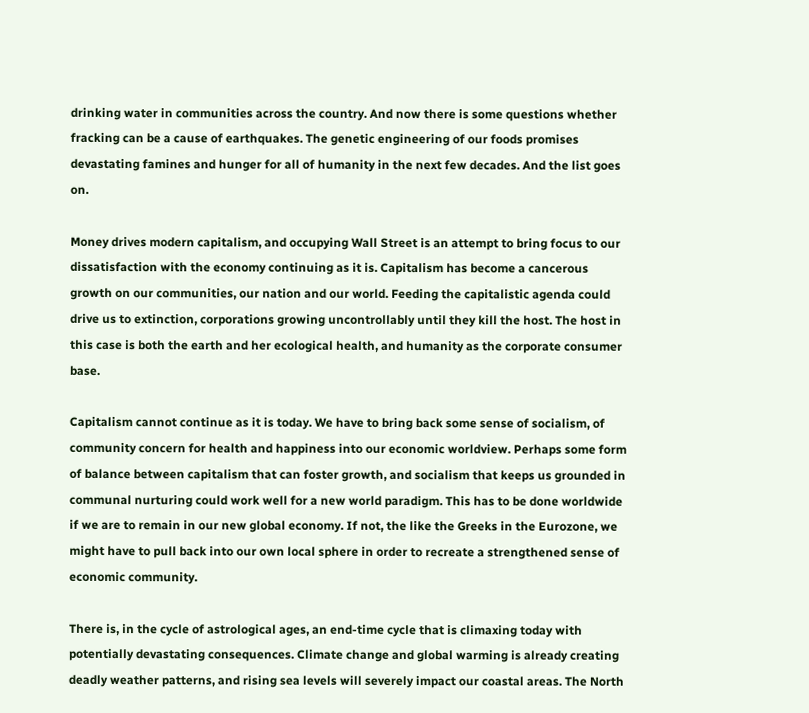drinking water in communities across the country. And now there is some questions whether fracking can be a cause of earthquakes. The genetic engineering of our foods promises devastating famines and hunger for all of humanity in the next few decades. And the list goes on.

Money drives modern capitalism, and occupying Wall Street is an attempt to bring focus to our dissatisfaction with the economy continuing as it is. Capitalism has become a cancerous growth on our communities, our nation and our world. Feeding the capitalistic agenda could drive us to extinction, corporations growing uncontrollably until they kill the host. The host in this case is both the earth and her ecological health, and humanity as the corporate consumer base.

Capitalism cannot continue as it is today. We have to bring back some sense of socialism, of community concern for health and happiness into our economic worldview. Perhaps some form of balance between capitalism that can foster growth, and socialism that keeps us grounded in communal nurturing could work well for a new world paradigm. This has to be done worldwide if we are to remain in our new global economy. If not, the like the Greeks in the Eurozone, we might have to pull back into our own local sphere in order to recreate a strengthened sense of economic community.

There is, in the cycle of astrological ages, an end-time cycle that is climaxing today with potentially devastating consequences. Climate change and global warming is already creating deadly weather patterns, and rising sea levels will severely impact our coastal areas. The North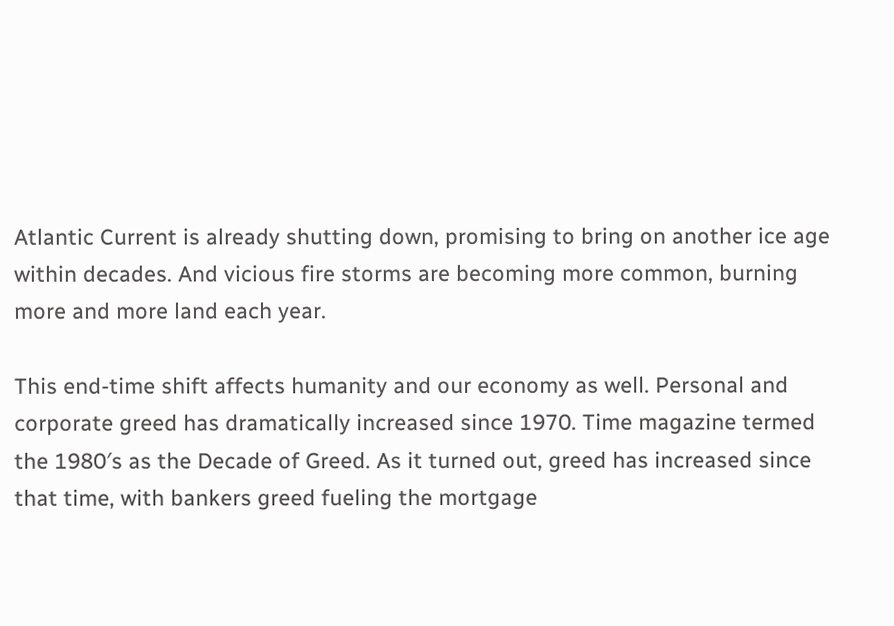Atlantic Current is already shutting down, promising to bring on another ice age within decades. And vicious fire storms are becoming more common, burning more and more land each year.

This end-time shift affects humanity and our economy as well. Personal and corporate greed has dramatically increased since 1970. Time magazine termed the 1980′s as the Decade of Greed. As it turned out, greed has increased since that time, with bankers greed fueling the mortgage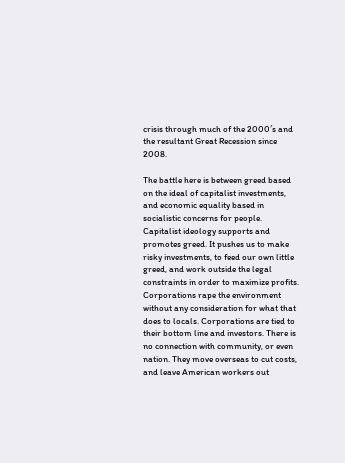crisis through much of the 2000′s and the resultant Great Recession since 2008.

The battle here is between greed based on the ideal of capitalist investments, and economic equality based in socialistic concerns for people. Capitalist ideology supports and promotes greed. It pushes us to make risky investments, to feed our own little greed, and work outside the legal constraints in order to maximize profits. Corporations rape the environment without any consideration for what that does to locals. Corporations are tied to their bottom line and investors. There is no connection with community, or even nation. They move overseas to cut costs, and leave American workers out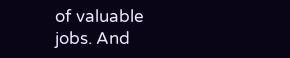of valuable jobs. And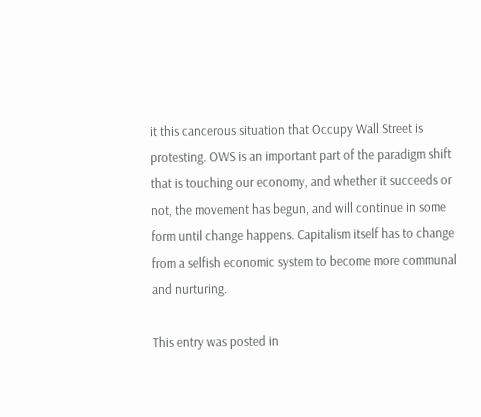it this cancerous situation that Occupy Wall Street is protesting. OWS is an important part of the paradigm shift that is touching our economy, and whether it succeeds or not, the movement has begun, and will continue in some form until change happens. Capitalism itself has to change from a selfish economic system to become more communal and nurturing.

This entry was posted in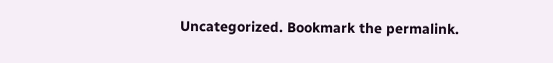Uncategorized. Bookmark the permalink.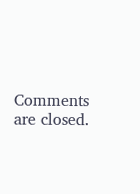Comments are closed.